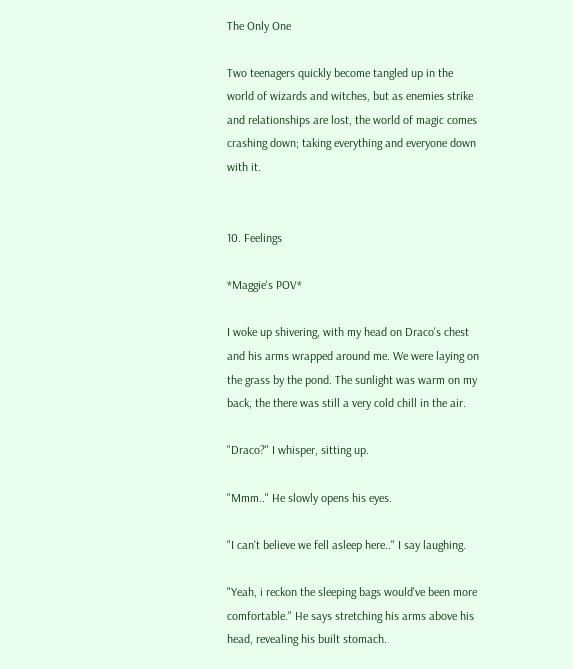The Only One

Two teenagers quickly become tangled up in the world of wizards and witches, but as enemies strike and relationships are lost, the world of magic comes crashing down; taking everything and everyone down with it.


10. Feelings

*Maggie's POV*

I woke up shivering, with my head on Draco's chest and his arms wrapped around me. We were laying on the grass by the pond. The sunlight was warm on my back, the there was still a very cold chill in the air.

"Draco?" I whisper, sitting up.

"Mmm.." He slowly opens his eyes.

"I can't believe we fell asleep here.." I say laughing.

"Yeah, i reckon the sleeping bags would've been more comfortable." He says stretching his arms above his head, revealing his built stomach.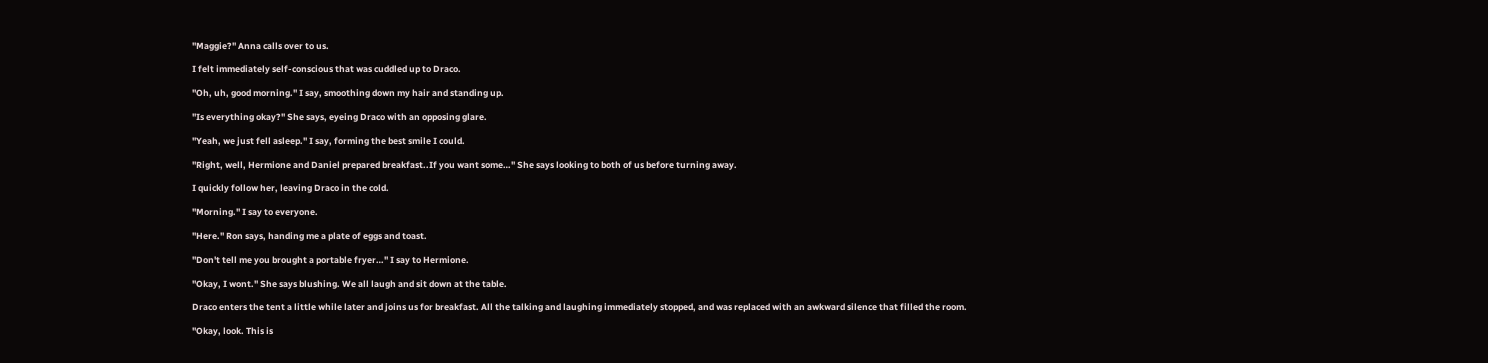"Maggie?" Anna calls over to us.

I felt immediately self-conscious that was cuddled up to Draco.

"Oh, uh, good morning." I say, smoothing down my hair and standing up.

"Is everything okay?" She says, eyeing Draco with an opposing glare.

"Yeah, we just fell asleep." I say, forming the best smile I could.

"Right, well, Hermione and Daniel prepared breakfast..If you want some…" She says looking to both of us before turning away.

I quickly follow her, leaving Draco in the cold.

"Morning." I say to everyone.

"Here." Ron says, handing me a plate of eggs and toast.

"Don't tell me you brought a portable fryer…" I say to Hermione.

"Okay, I wont." She says blushing. We all laugh and sit down at the table.

Draco enters the tent a little while later and joins us for breakfast. All the talking and laughing immediately stopped, and was replaced with an awkward silence that filled the room.

"Okay, look. This is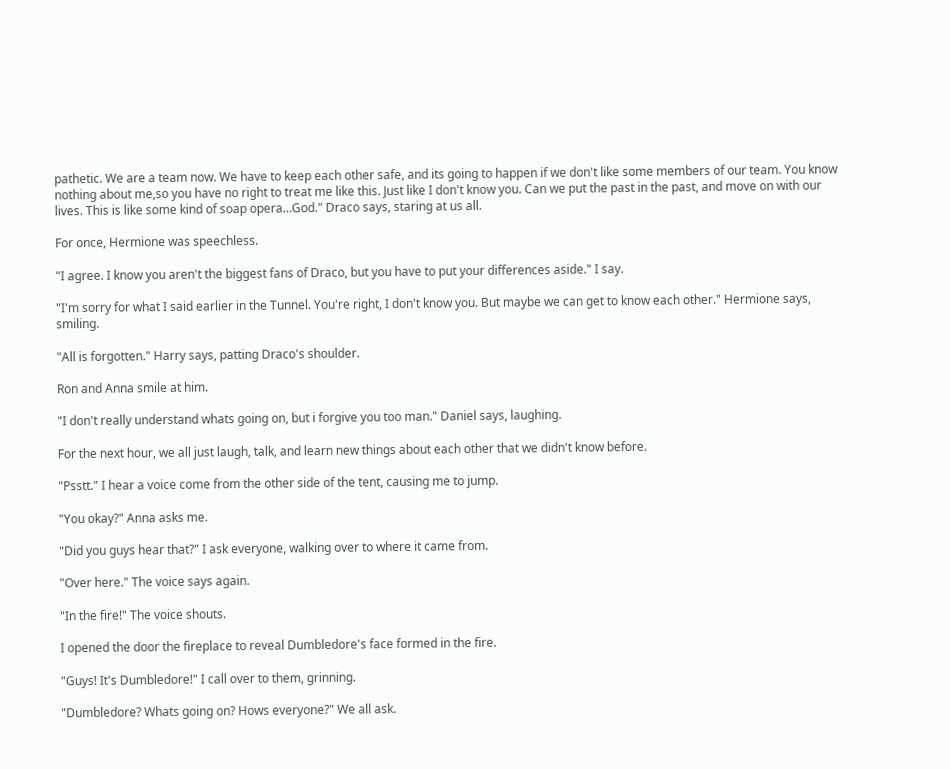pathetic. We are a team now. We have to keep each other safe, and its going to happen if we don't like some members of our team. You know nothing about me,so you have no right to treat me like this. Just like I don't know you. Can we put the past in the past, and move on with our lives. This is like some kind of soap opera…God." Draco says, staring at us all.

For once, Hermione was speechless.

"I agree. I know you aren't the biggest fans of Draco, but you have to put your differences aside." I say.

"I'm sorry for what I said earlier in the Tunnel. You're right, I don't know you. But maybe we can get to know each other." Hermione says, smiling.

"All is forgotten." Harry says, patting Draco's shoulder.

Ron and Anna smile at him.

"I don't really understand whats going on, but i forgive you too man." Daniel says, laughing.

For the next hour, we all just laugh, talk, and learn new things about each other that we didn't know before.

"Psstt." I hear a voice come from the other side of the tent, causing me to jump.

"You okay?" Anna asks me.

"Did you guys hear that?" I ask everyone, walking over to where it came from.

"Over here." The voice says again.

"In the fire!" The voice shouts.

I opened the door the fireplace to reveal Dumbledore's face formed in the fire.

"Guys! It's Dumbledore!" I call over to them, grinning.

"Dumbledore? Whats going on? Hows everyone?" We all ask.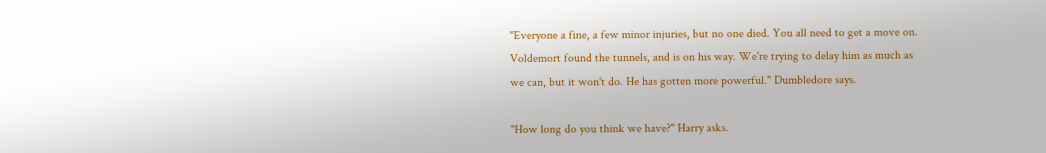"Everyone a fine, a few minor injuries, but no one died. You all need to get a move on. Voldemort found the tunnels, and is on his way. We're trying to delay him as much as we can, but it won't do. He has gotten more powerful." Dumbledore says.

"How long do you think we have?" Harry asks.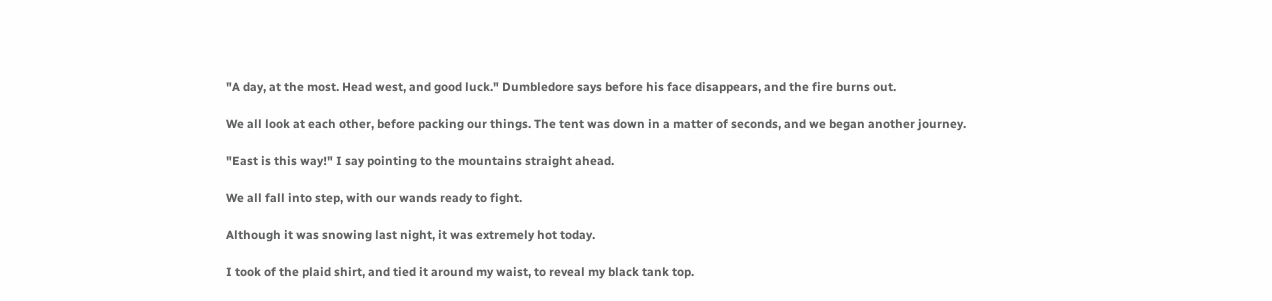"A day, at the most. Head west, and good luck." Dumbledore says before his face disappears, and the fire burns out.

We all look at each other, before packing our things. The tent was down in a matter of seconds, and we began another journey.

"East is this way!" I say pointing to the mountains straight ahead.

We all fall into step, with our wands ready to fight.

Although it was snowing last night, it was extremely hot today.

I took of the plaid shirt, and tied it around my waist, to reveal my black tank top.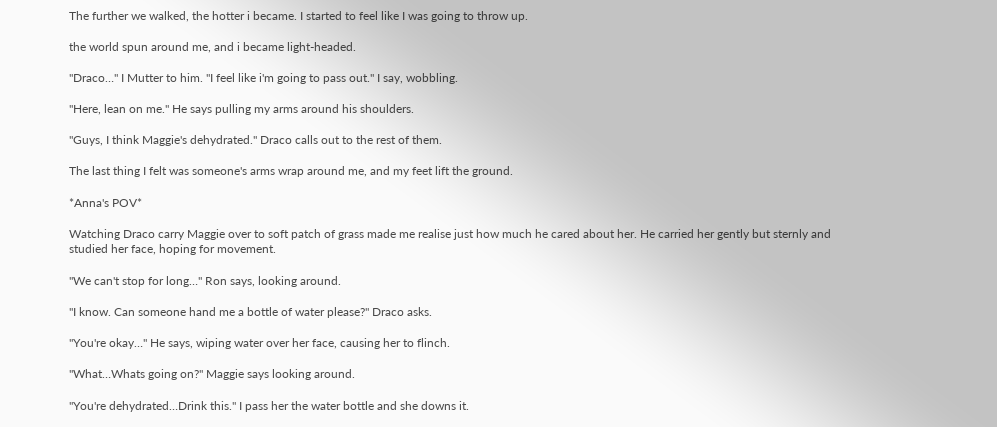The further we walked, the hotter i became. I started to feel like I was going to throw up.

the world spun around me, and i became light-headed.

"Draco…" I Mutter to him. "I feel like i'm going to pass out." I say, wobbling.

"Here, lean on me." He says pulling my arms around his shoulders.

"Guys, I think Maggie's dehydrated." Draco calls out to the rest of them.

The last thing I felt was someone's arms wrap around me, and my feet lift the ground.

*Anna's POV*

Watching Draco carry Maggie over to soft patch of grass made me realise just how much he cared about her. He carried her gently but sternly and studied her face, hoping for movement.

"We can't stop for long…" Ron says, looking around.

"I know. Can someone hand me a bottle of water please?" Draco asks.

"You're okay…" He says, wiping water over her face, causing her to flinch.

"What…Whats going on?" Maggie says looking around.

"You're dehydrated…Drink this." I pass her the water bottle and she downs it.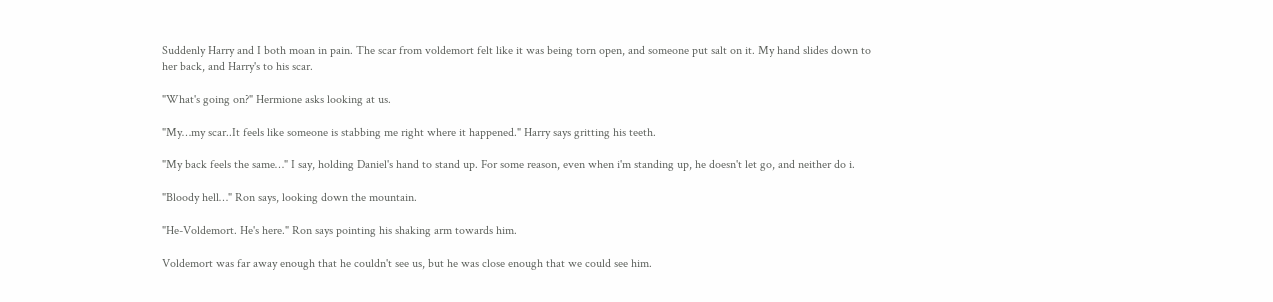Suddenly Harry and I both moan in pain. The scar from voldemort felt like it was being torn open, and someone put salt on it. My hand slides down to her back, and Harry's to his scar.

"What's going on?" Hermione asks looking at us.

"My…my scar..It feels like someone is stabbing me right where it happened." Harry says gritting his teeth.

"My back feels the same…" I say, holding Daniel's hand to stand up. For some reason, even when i'm standing up, he doesn't let go, and neither do i.

"Bloody hell…" Ron says, looking down the mountain.

"He-Voldemort. He's here." Ron says pointing his shaking arm towards him.

Voldemort was far away enough that he couldn't see us, but he was close enough that we could see him.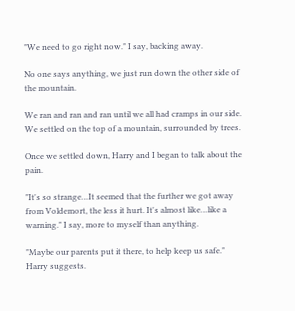"We need to go right now." I say, backing away.

No one says anything, we just run down the other side of the mountain.

We ran and ran and ran until we all had cramps in our side. We settled on the top of a mountain, surrounded by trees.

Once we settled down, Harry and I began to talk about the pain.

"It's so strange…It seemed that the further we got away from Voldemort, the less it hurt. It's almost like…like a warning." I say, more to myself than anything.

"Maybe our parents put it there, to help keep us safe." Harry suggests.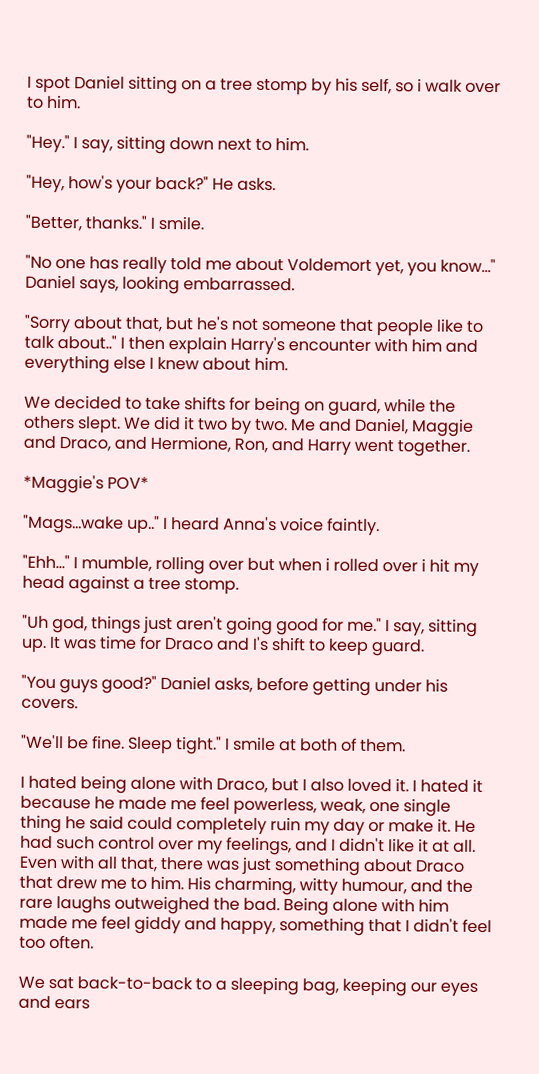I spot Daniel sitting on a tree stomp by his self, so i walk over to him.

"Hey." I say, sitting down next to him.

"Hey, how's your back?" He asks.

"Better, thanks." I smile.

"No one has really told me about Voldemort yet, you know…" Daniel says, looking embarrassed.

"Sorry about that, but he's not someone that people like to talk about.." I then explain Harry's encounter with him and everything else I knew about him.

We decided to take shifts for being on guard, while the others slept. We did it two by two. Me and Daniel, Maggie and Draco, and Hermione, Ron, and Harry went together.

*Maggie's POV*

"Mags…wake up.." I heard Anna's voice faintly.

"Ehh…" I mumble, rolling over but when i rolled over i hit my head against a tree stomp.

"Uh god, things just aren't going good for me." I say, sitting up. It was time for Draco and I's shift to keep guard.

"You guys good?" Daniel asks, before getting under his covers.

"We'll be fine. Sleep tight." I smile at both of them.

I hated being alone with Draco, but I also loved it. I hated it because he made me feel powerless, weak, one single thing he said could completely ruin my day or make it. He had such control over my feelings, and I didn't like it at all. Even with all that, there was just something about Draco that drew me to him. His charming, witty humour, and the rare laughs outweighed the bad. Being alone with him made me feel giddy and happy, something that I didn't feel too often.

We sat back-to-back to a sleeping bag, keeping our eyes and ears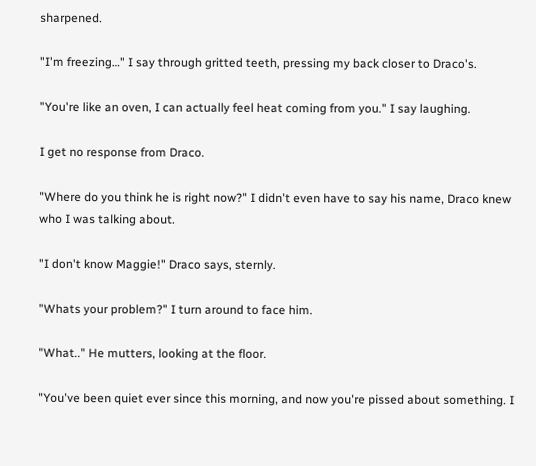sharpened.

"I'm freezing…" I say through gritted teeth, pressing my back closer to Draco's.

"You're like an oven, I can actually feel heat coming from you." I say laughing.

I get no response from Draco.

"Where do you think he is right now?" I didn't even have to say his name, Draco knew who I was talking about.

"I don't know Maggie!" Draco says, sternly.

"Whats your problem?" I turn around to face him.

"What.." He mutters, looking at the floor.

"You've been quiet ever since this morning, and now you're pissed about something. I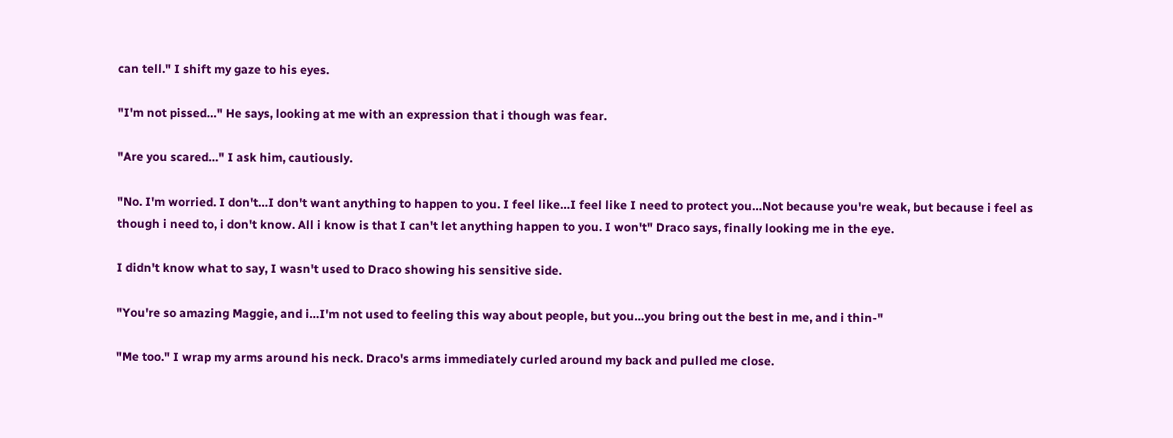can tell." I shift my gaze to his eyes.

"I'm not pissed…" He says, looking at me with an expression that i though was fear.

"Are you scared…" I ask him, cautiously.

"No. I'm worried. I don't…I don't want anything to happen to you. I feel like…I feel like I need to protect you…Not because you're weak, but because i feel as though i need to, i don't know. All i know is that I can't let anything happen to you. I won't" Draco says, finally looking me in the eye.

I didn't know what to say, I wasn't used to Draco showing his sensitive side.

"You're so amazing Maggie, and i…I'm not used to feeling this way about people, but you…you bring out the best in me, and i thin-"

"Me too." I wrap my arms around his neck. Draco's arms immediately curled around my back and pulled me close.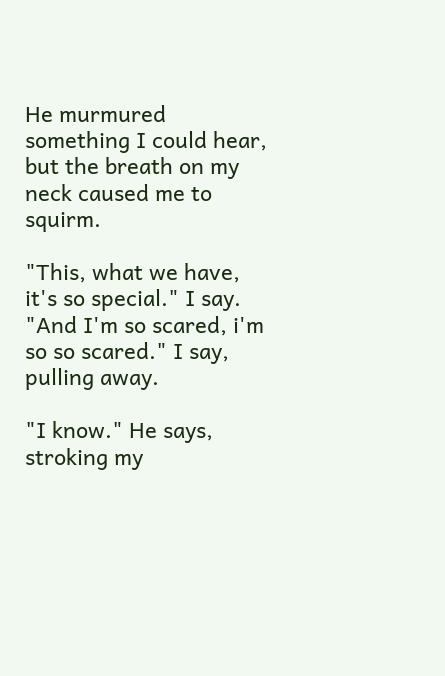He murmured something I could hear, but the breath on my neck caused me to squirm.

"This, what we have, it's so special." I say. "And I'm so scared, i'm so so scared." I say, pulling away.

"I know." He says, stroking my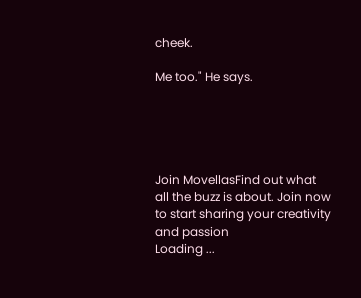cheek.

Me too." He says.





Join MovellasFind out what all the buzz is about. Join now to start sharing your creativity and passion
Loading ...